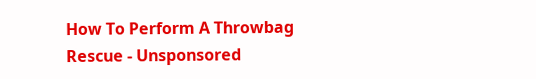How To Perform A Throwbag Rescue - Unsponsored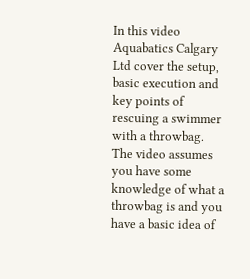In this video Aquabatics Calgary Ltd cover the setup, basic execution and key points of rescuing a swimmer with a throwbag. The video assumes you have some knowledge of what a throwbag is and you have a basic idea of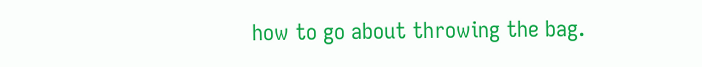how to go about throwing the bag.